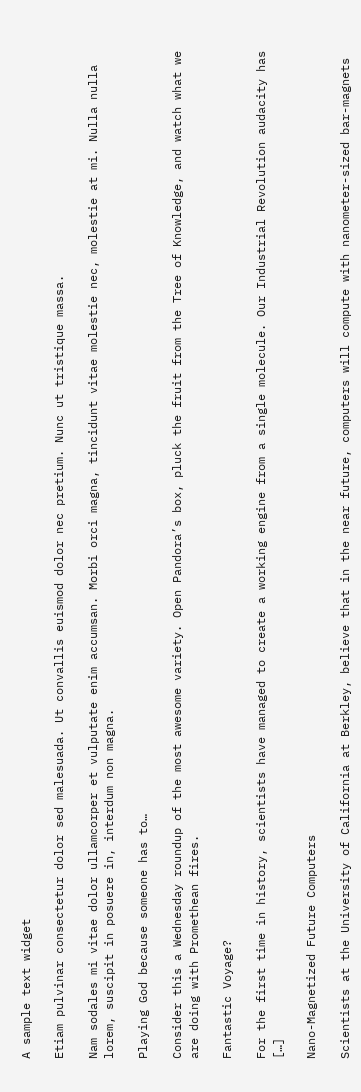A sample text widget

Etiam pulvinar consectetur dolor sed malesuada. Ut convallis euismod dolor nec pretium. Nunc ut tristique massa.

Nam sodales mi vitae dolor ullamcorper et vulputate enim accumsan. Morbi orci magna, tincidunt vitae molestie nec, molestie at mi. Nulla nulla lorem, suscipit in posuere in, interdum non magna.

Playing God because someone has to…

Consider this a Wednesday roundup of the most awesome variety. Open Pandora’s box, pluck the fruit from the Tree of Knowledge, and watch what we are doing with Promethean fires.

Fantastic Voyage?

For the first time in history, scientists have managed to create a working engine from a single molecule. Our Industrial Revolution audacity has […]

Nano-Magnetized Future Computers

Scientists at the University of California at Berkley, believe that in the near future, computers will compute with nanometer-sized bar-magnets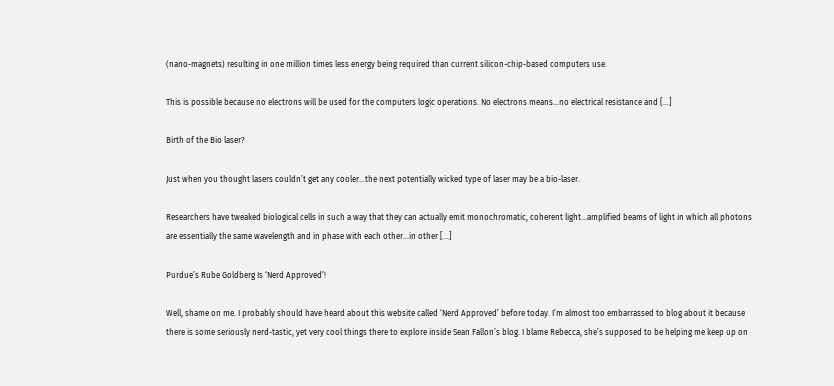(nano-magnets) resulting in one million times less energy being required than current silicon-chip-based computers use.

This is possible because no electrons will be used for the computers logic operations. No electrons means…no electrical resistance and […]

Birth of the Bio laser?

Just when you thought lasers couldn’t get any cooler…the next potentially wicked type of laser may be a bio-laser.

Researchers have tweaked biological cells in such a way that they can actually emit monochromatic, coherent light…amplified beams of light in which all photons are essentially the same wavelength and in phase with each other…in other […]

Purdue’s Rube Goldberg Is ‘Nerd Approved’!

Well, shame on me. I probably should have heard about this website called ‘Nerd Approved’ before today. I’m almost too embarrassed to blog about it because there is some seriously nerd-tastic, yet very cool things there to explore inside Sean Fallon’s blog. I blame Rebecca, she’s supposed to be helping me keep up on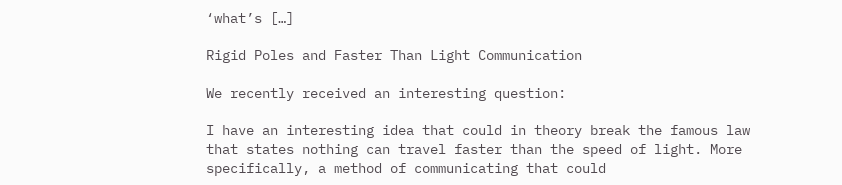‘what’s […]

Rigid Poles and Faster Than Light Communication

We recently received an interesting question:

I have an interesting idea that could in theory break the famous law that states nothing can travel faster than the speed of light. More specifically, a method of communicating that could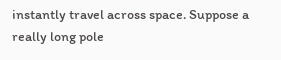instantly travel across space. Suppose a really long pole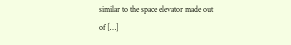similar to the space elevator made out of […]